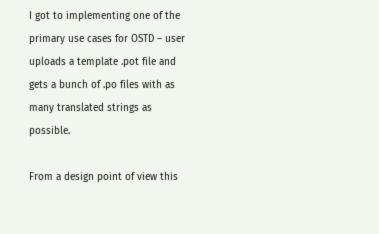I got to implementing one of the primary use cases for OSTD – user uploads a template .pot file and gets a bunch of .po files with as many translated strings as possible.

From a design point of view this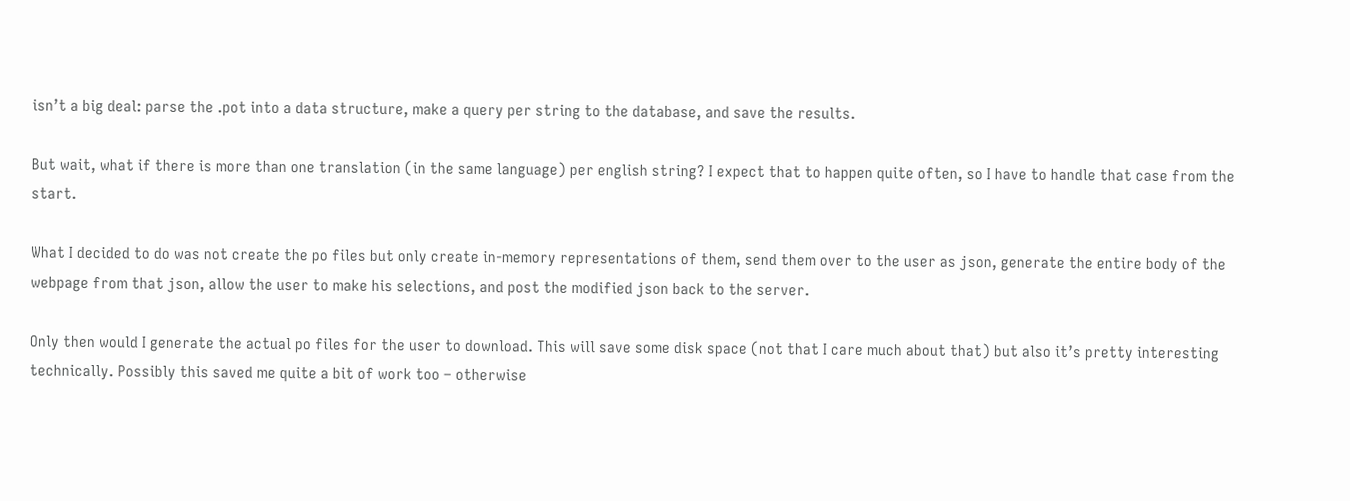isn’t a big deal: parse the .pot into a data structure, make a query per string to the database, and save the results.

But wait, what if there is more than one translation (in the same language) per english string? I expect that to happen quite often, so I have to handle that case from the start.

What I decided to do was not create the po files but only create in-memory representations of them, send them over to the user as json, generate the entire body of the webpage from that json, allow the user to make his selections, and post the modified json back to the server.

Only then would I generate the actual po files for the user to download. This will save some disk space (not that I care much about that) but also it’s pretty interesting technically. Possibly this saved me quite a bit of work too – otherwise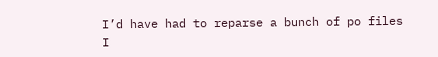I’d have had to reparse a bunch of po files I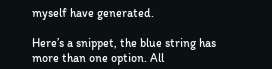myself have generated.

Here’s a snippet, the blue string has more than one option. All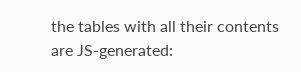the tables with all their contents are JS-generated: